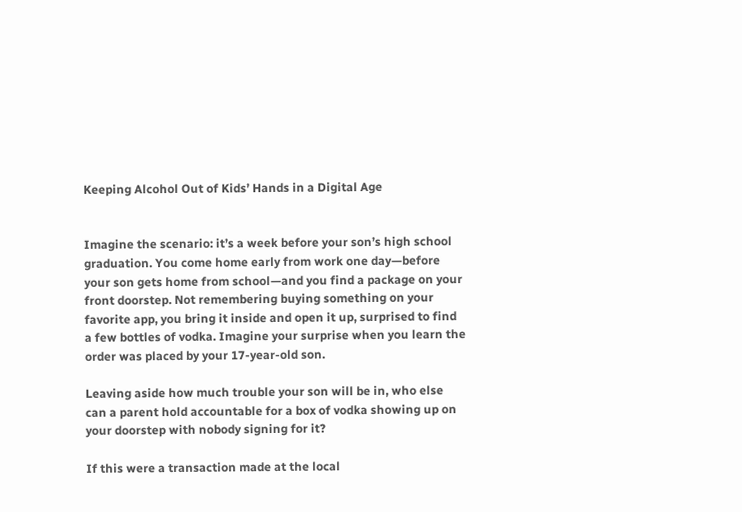Keeping Alcohol Out of Kids’ Hands in a Digital Age


Imagine the scenario: it’s a week before your son’s high school graduation. You come home early from work one day—before your son gets home from school—and you find a package on your front doorstep. Not remembering buying something on your favorite app, you bring it inside and open it up, surprised to find a few bottles of vodka. Imagine your surprise when you learn the order was placed by your 17-year-old son.

Leaving aside how much trouble your son will be in, who else can a parent hold accountable for a box of vodka showing up on your doorstep with nobody signing for it?

If this were a transaction made at the local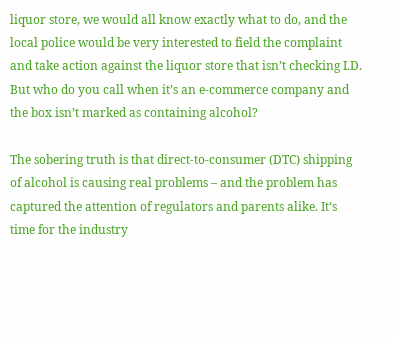liquor store, we would all know exactly what to do, and the local police would be very interested to field the complaint and take action against the liquor store that isn’t checking I.D. But who do you call when it’s an e-commerce company and the box isn’t marked as containing alcohol?

The sobering truth is that direct-to-consumer (DTC) shipping of alcohol is causing real problems – and the problem has captured the attention of regulators and parents alike. It’s time for the industry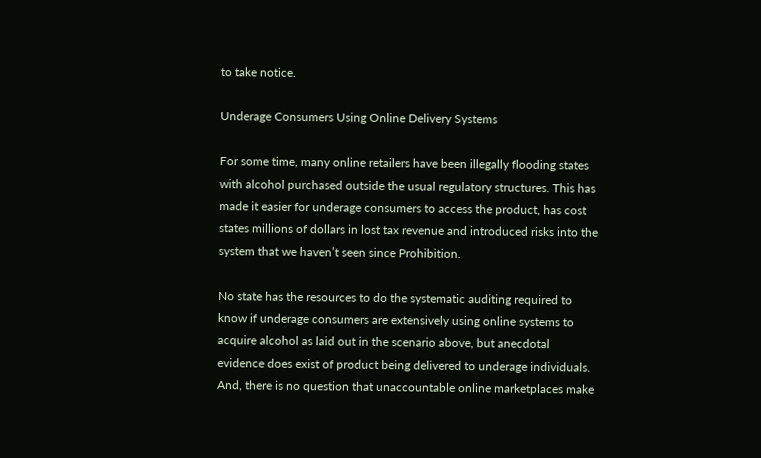to take notice.

Underage Consumers Using Online Delivery Systems

For some time, many online retailers have been illegally flooding states with alcohol purchased outside the usual regulatory structures. This has made it easier for underage consumers to access the product, has cost states millions of dollars in lost tax revenue and introduced risks into the system that we haven’t seen since Prohibition.

No state has the resources to do the systematic auditing required to know if underage consumers are extensively using online systems to acquire alcohol as laid out in the scenario above, but anecdotal evidence does exist of product being delivered to underage individuals. And, there is no question that unaccountable online marketplaces make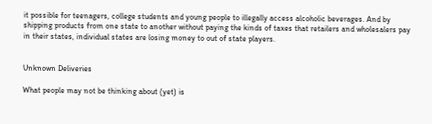it possible for teenagers, college students and young people to illegally access alcoholic beverages. And by shipping products from one state to another without paying the kinds of taxes that retailers and wholesalers pay in their states, individual states are losing money to out of state players.


Unknown Deliveries

What people may not be thinking about (yet) is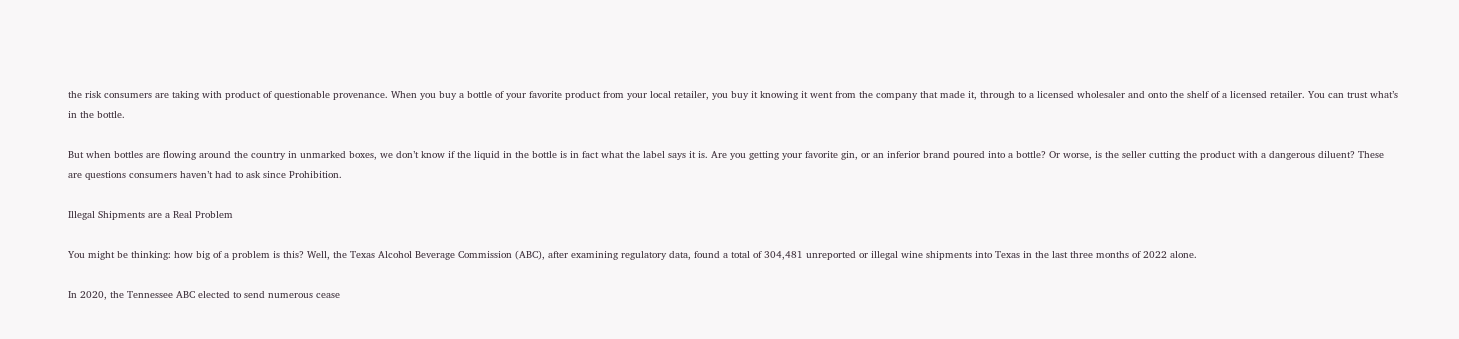the risk consumers are taking with product of questionable provenance. When you buy a bottle of your favorite product from your local retailer, you buy it knowing it went from the company that made it, through to a licensed wholesaler and onto the shelf of a licensed retailer. You can trust what’s in the bottle.

But when bottles are flowing around the country in unmarked boxes, we don’t know if the liquid in the bottle is in fact what the label says it is. Are you getting your favorite gin, or an inferior brand poured into a bottle? Or worse, is the seller cutting the product with a dangerous diluent? These are questions consumers haven’t had to ask since Prohibition.

Illegal Shipments are a Real Problem

You might be thinking: how big of a problem is this? Well, the Texas Alcohol Beverage Commission (ABC), after examining regulatory data, found a total of 304,481 unreported or illegal wine shipments into Texas in the last three months of 2022 alone.

In 2020, the Tennessee ABC elected to send numerous cease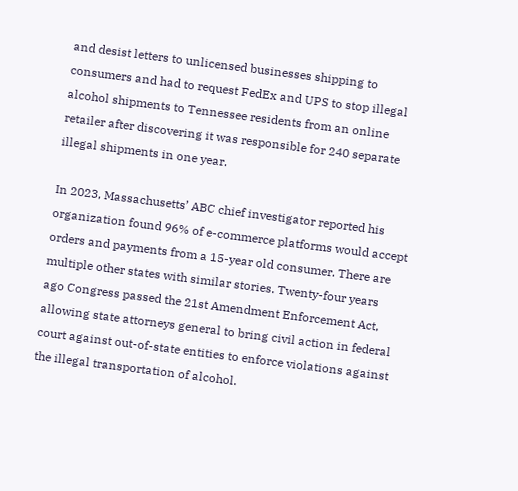and desist letters to unlicensed businesses shipping to consumers and had to request FedEx and UPS to stop illegal alcohol shipments to Tennessee residents from an online retailer after discovering it was responsible for 240 separate illegal shipments in one year.

In 2023, Massachusetts’ ABC chief investigator reported his organization found 96% of e-commerce platforms would accept orders and payments from a 15-year old consumer. There are multiple other states with similar stories. Twenty-four years ago Congress passed the 21st Amendment Enforcement Act, allowing state attorneys general to bring civil action in federal court against out-of-state entities to enforce violations against the illegal transportation of alcohol.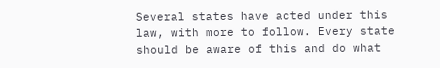Several states have acted under this law, with more to follow. Every state should be aware of this and do what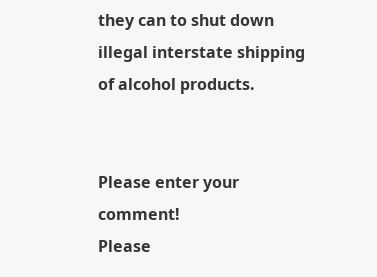they can to shut down illegal interstate shipping of alcohol products.


Please enter your comment!
Please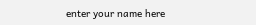enter your name here